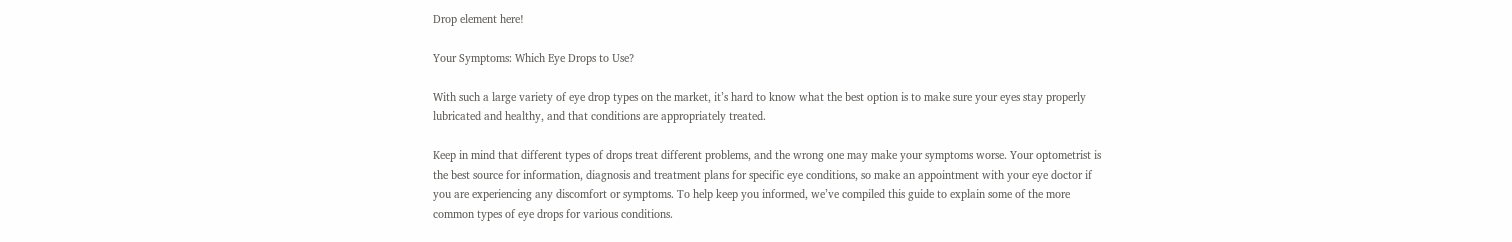Drop element here!

Your Symptoms: Which Eye Drops to Use?

With such a large variety of eye drop types on the market, it’s hard to know what the best option is to make sure your eyes stay properly lubricated and healthy, and that conditions are appropriately treated.

Keep in mind that different types of drops treat different problems, and the wrong one may make your symptoms worse. Your optometrist is the best source for information, diagnosis and treatment plans for specific eye conditions, so make an appointment with your eye doctor if you are experiencing any discomfort or symptoms. To help keep you informed, we’ve compiled this guide to explain some of the more common types of eye drops for various conditions.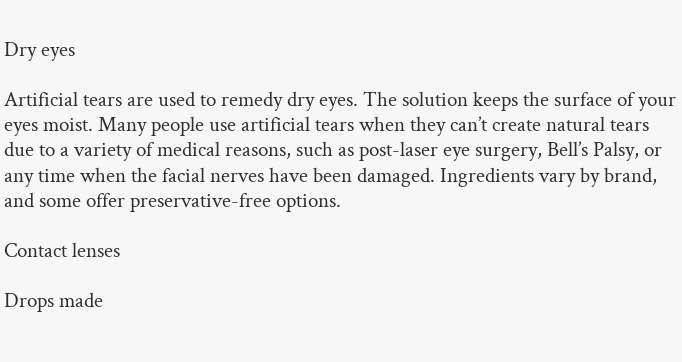Dry eyes

Artificial tears are used to remedy dry eyes. The solution keeps the surface of your eyes moist. Many people use artificial tears when they can’t create natural tears due to a variety of medical reasons, such as post-laser eye surgery, Bell’s Palsy, or any time when the facial nerves have been damaged. Ingredients vary by brand, and some offer preservative-free options.

Contact lenses

Drops made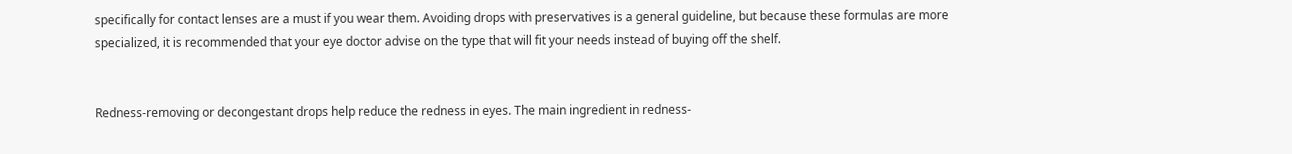specifically for contact lenses are a must if you wear them. Avoiding drops with preservatives is a general guideline, but because these formulas are more specialized, it is recommended that your eye doctor advise on the type that will fit your needs instead of buying off the shelf.


Redness-removing or decongestant drops help reduce the redness in eyes. The main ingredient in redness-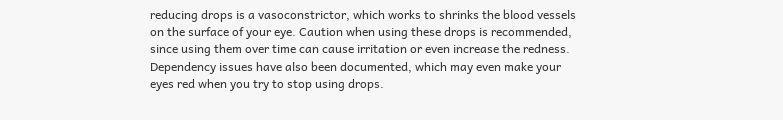reducing drops is a vasoconstrictor, which works to shrinks the blood vessels on the surface of your eye. Caution when using these drops is recommended, since using them over time can cause irritation or even increase the redness. Dependency issues have also been documented, which may even make your eyes red when you try to stop using drops.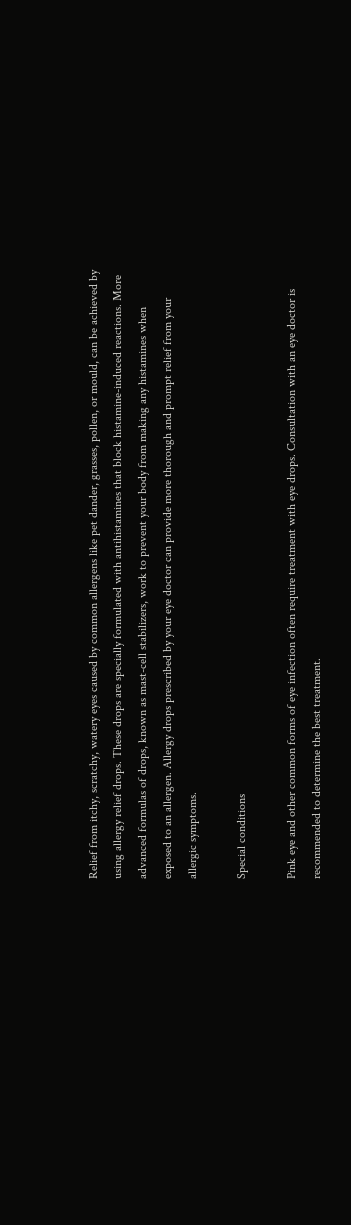Relief from itchy, scratchy, watery eyes caused by common allergens like pet dander, grasses, pollen, or mould, can be achieved by using allergy relief drops. These drops are specially formulated with antihistamines that block histamine-induced reactions. More advanced formulas of drops, known as mast-cell stabilizers, work to prevent your body from making any histamines when exposed to an allergen. Allergy drops prescribed by your eye doctor can provide more thorough and prompt relief from your allergic symptoms.

Special conditions

Pink eye and other common forms of eye infection often require treatment with eye drops. Consultation with an eye doctor is recommended to determine the best treatment.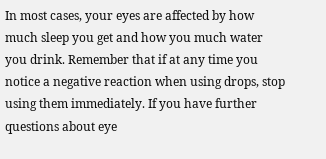In most cases, your eyes are affected by how much sleep you get and how you much water you drink. Remember that if at any time you notice a negative reaction when using drops, stop using them immediately. If you have further questions about eye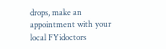drops, make an appointment with your local FYidoctors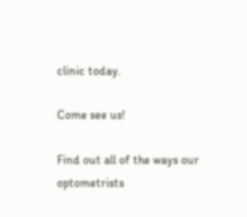clinic today.

Come see us!

Find out all of the ways our optometrists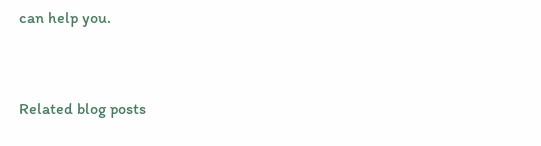can help you.


Related blog posts